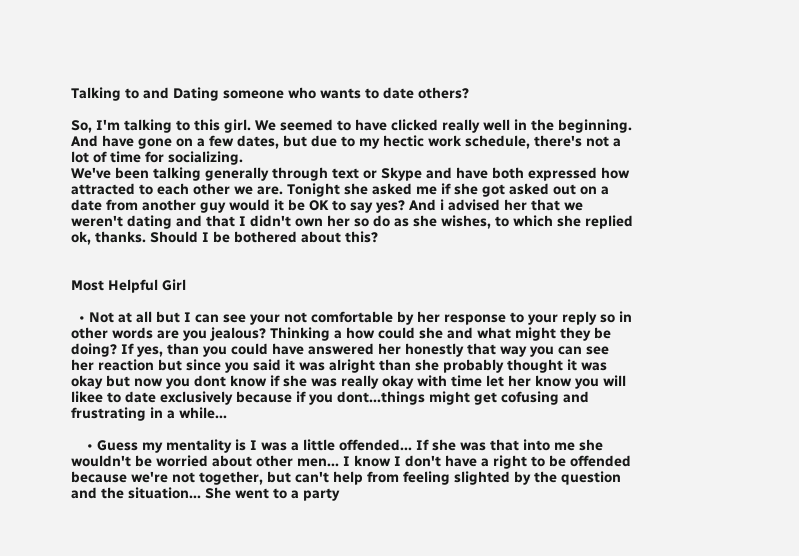Talking to and Dating someone who wants to date others?

So, I'm talking to this girl. We seemed to have clicked really well in the beginning. And have gone on a few dates, but due to my hectic work schedule, there's not a lot of time for socializing.
We've been talking generally through text or Skype and have both expressed how attracted to each other we are. Tonight she asked me if she got asked out on a date from another guy would it be OK to say yes? And i advised her that we weren't dating and that I didn't own her so do as she wishes, to which she replied ok, thanks. Should I be bothered about this?


Most Helpful Girl

  • Not at all but I can see your not comfortable by her response to your reply so in other words are you jealous? Thinking a how could she and what might they be doing? If yes, than you could have answered her honestly that way you can see her reaction but since you said it was alright than she probably thought it was okay but now you dont know if she was really okay with time let her know you will likee to date exclusively because if you dont...things might get cofusing and frustrating in a while...

    • Guess my mentality is I was a little offended... If she was that into me she wouldn't be worried about other men... I know I don't have a right to be offended because we're not together, but can't help from feeling slighted by the question and the situation... She went to a party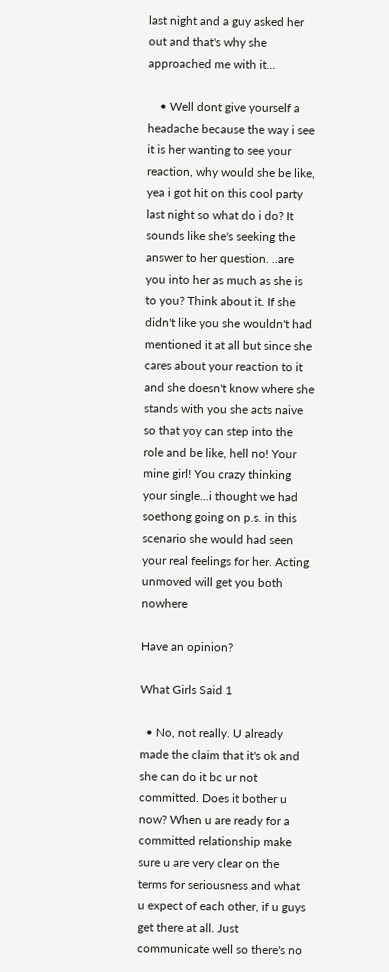last night and a guy asked her out and that's why she approached me with it...

    • Well dont give yourself a headache because the way i see it is her wanting to see your reaction, why would she be like, yea i got hit on this cool party last night so what do i do? It sounds like she's seeking the answer to her question. ..are you into her as much as she is to you? Think about it. If she didn't like you she wouldn't had mentioned it at all but since she cares about your reaction to it and she doesn't know where she stands with you she acts naive so that yoy can step into the role and be like, hell no! Your mine girl! You crazy thinking your single...i thought we had soethong going on p.s. in this scenario she would had seen your real feelings for her. Acting unmoved will get you both nowhere

Have an opinion?

What Girls Said 1

  • No, not really. U already made the claim that it's ok and she can do it bc ur not committed. Does it bother u now? When u are ready for a committed relationship make sure u are very clear on the terms for seriousness and what u expect of each other, if u guys get there at all. Just communicate well so there's no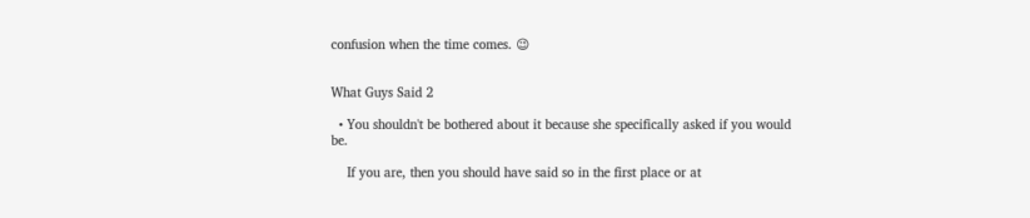confusion when the time comes. 😉


What Guys Said 2

  • You shouldn't be bothered about it because she specifically asked if you would be.

    If you are, then you should have said so in the first place or at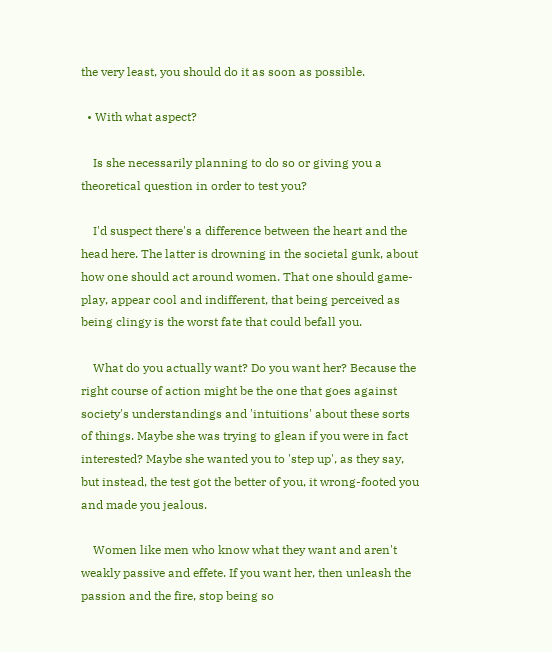the very least, you should do it as soon as possible.

  • With what aspect?

    Is she necessarily planning to do so or giving you a theoretical question in order to test you?

    I'd suspect there's a difference between the heart and the head here. The latter is drowning in the societal gunk, about how one should act around women. That one should game-play, appear cool and indifferent, that being perceived as being clingy is the worst fate that could befall you.

    What do you actually want? Do you want her? Because the right course of action might be the one that goes against society's understandings and 'intuitions' about these sorts of things. Maybe she was trying to glean if you were in fact interested? Maybe she wanted you to 'step up', as they say, but instead, the test got the better of you, it wrong-footed you and made you jealous.

    Women like men who know what they want and aren't weakly passive and effete. If you want her, then unleash the passion and the fire, stop being so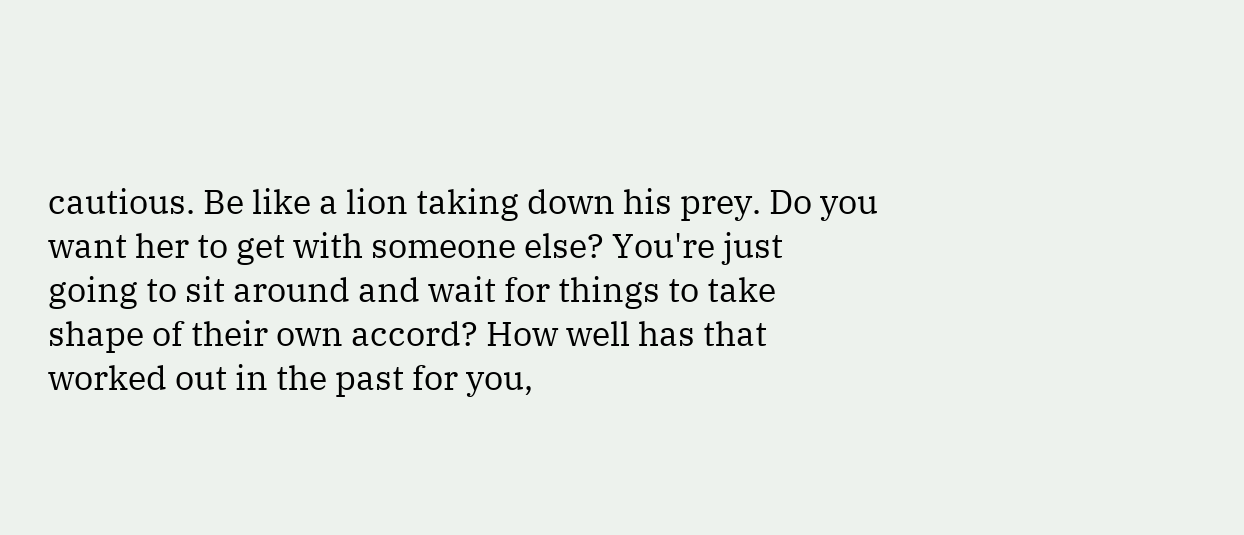cautious. Be like a lion taking down his prey. Do you want her to get with someone else? You're just going to sit around and wait for things to take shape of their own accord? How well has that worked out in the past for you,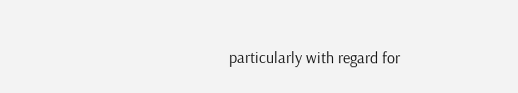particularly with regard for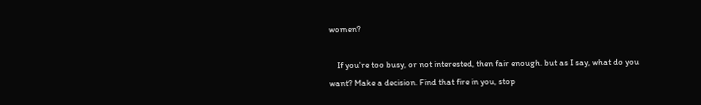women?

    If you're too busy, or not interested, then fair enough. but as I say, what do you want? Make a decision. Find that fire in you, stop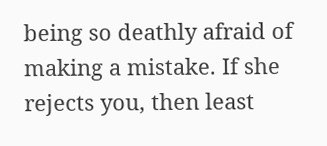being so deathly afraid of making a mistake. If she rejects you, then least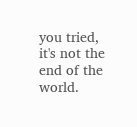you tried, it's not the end of the world.